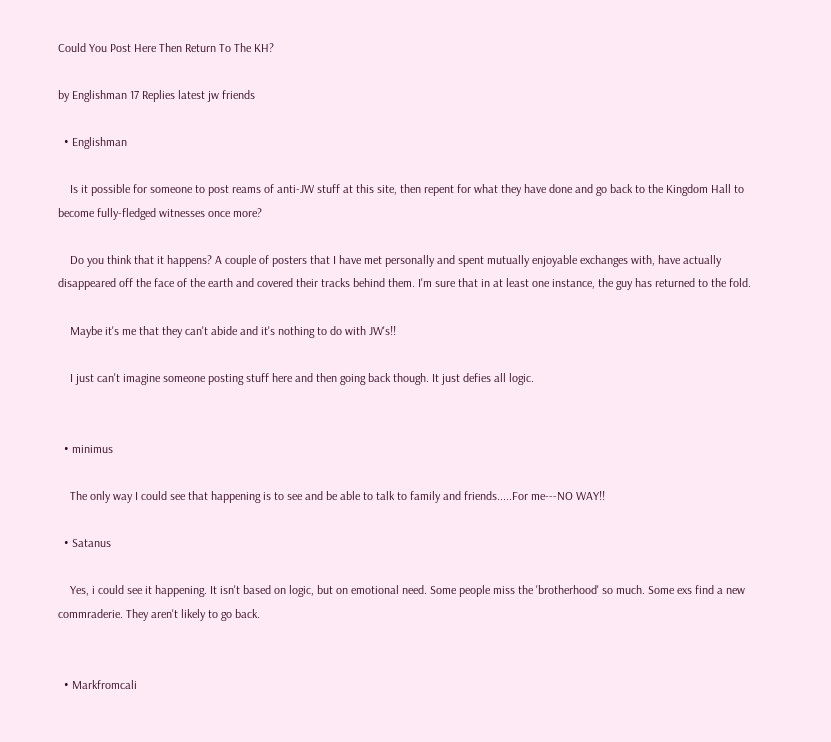Could You Post Here Then Return To The KH?

by Englishman 17 Replies latest jw friends

  • Englishman

    Is it possible for someone to post reams of anti-JW stuff at this site, then repent for what they have done and go back to the Kingdom Hall to become fully-fledged witnesses once more?

    Do you think that it happens? A couple of posters that I have met personally and spent mutually enjoyable exchanges with, have actually disappeared off the face of the earth and covered their tracks behind them. I'm sure that in at least one instance, the guy has returned to the fold.

    Maybe it's me that they can't abide and it's nothing to do with JW's!!

    I just can't imagine someone posting stuff here and then going back though. It just defies all logic.


  • minimus

    The only way I could see that happening is to see and be able to talk to family and friends.....For me---NO WAY!!

  • Satanus

    Yes, i could see it happening. It isn't based on logic, but on emotional need. Some people miss the 'brotherhood' so much. Some exs find a new commraderie. They aren't likely to go back.


  • Markfromcali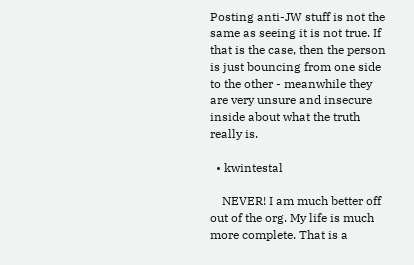Posting anti-JW stuff is not the same as seeing it is not true. If that is the case, then the person is just bouncing from one side to the other - meanwhile they are very unsure and insecure inside about what the truth really is.

  • kwintestal

    NEVER! I am much better off out of the org. My life is much more complete. That is a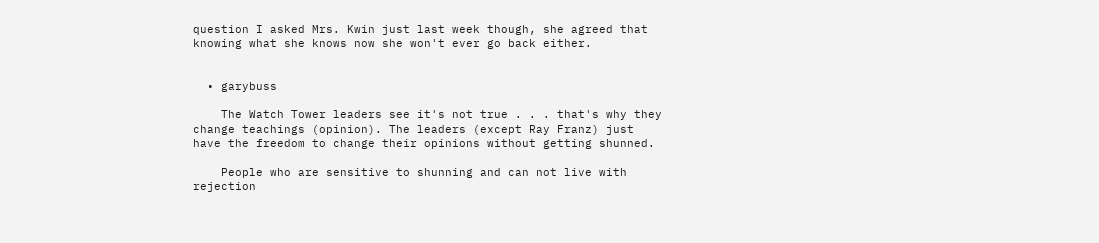question I asked Mrs. Kwin just last week though, she agreed that knowing what she knows now she won't ever go back either.


  • garybuss

    The Watch Tower leaders see it's not true . . . that's why they change teachings (opinion). The leaders (except Ray Franz) just have the freedom to change their opinions without getting shunned.

    People who are sensitive to shunning and can not live with rejection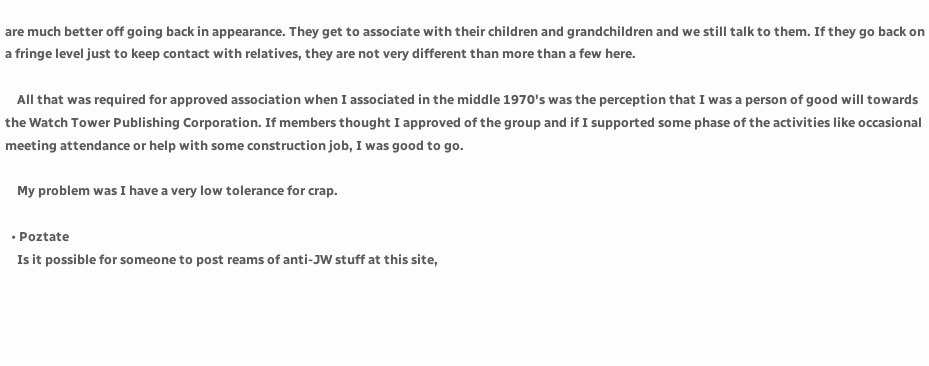are much better off going back in appearance. They get to associate with their children and grandchildren and we still talk to them. If they go back on a fringe level just to keep contact with relatives, they are not very different than more than a few here.

    All that was required for approved association when I associated in the middle 1970's was the perception that I was a person of good will towards the Watch Tower Publishing Corporation. If members thought I approved of the group and if I supported some phase of the activities like occasional meeting attendance or help with some construction job, I was good to go.

    My problem was I have a very low tolerance for crap.

  • Poztate
    Is it possible for someone to post reams of anti-JW stuff at this site,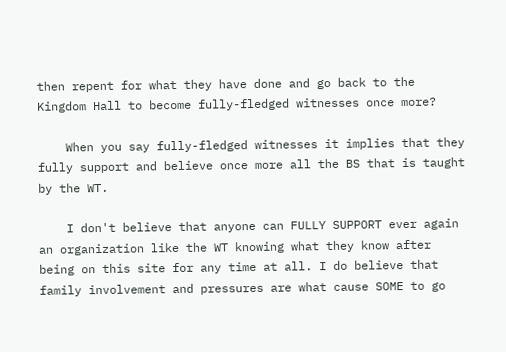then repent for what they have done and go back to the Kingdom Hall to become fully-fledged witnesses once more?

    When you say fully-fledged witnesses it implies that they fully support and believe once more all the BS that is taught by the WT.

    I don't believe that anyone can FULLY SUPPORT ever again an organization like the WT knowing what they know after being on this site for any time at all. I do believe that family involvement and pressures are what cause SOME to go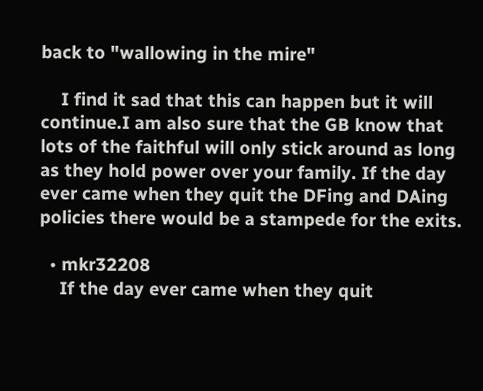back to "wallowing in the mire"

    I find it sad that this can happen but it will continue.I am also sure that the GB know that lots of the faithful will only stick around as long as they hold power over your family. If the day ever came when they quit the DFing and DAing policies there would be a stampede for the exits.

  • mkr32208
    If the day ever came when they quit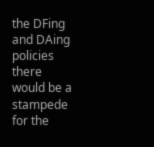the DFing and DAing policies there would be a stampede for the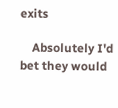exits

    Absolutely I'd bet they would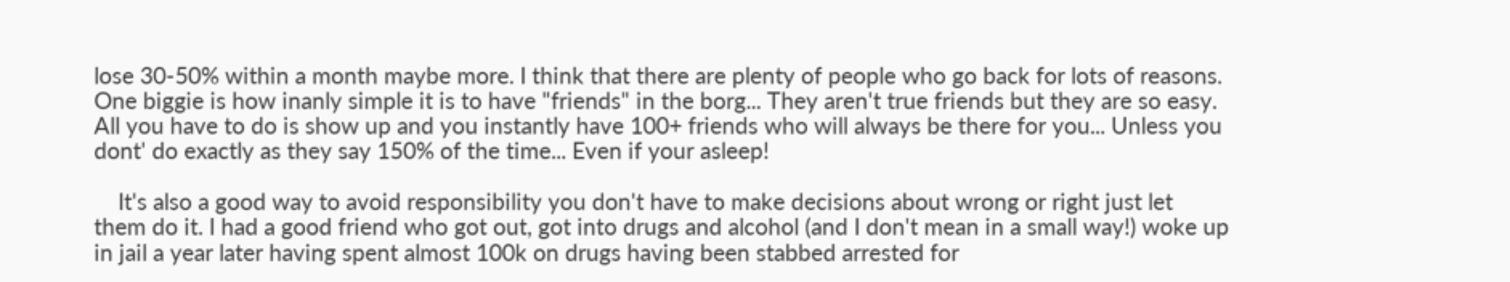lose 30-50% within a month maybe more. I think that there are plenty of people who go back for lots of reasons. One biggie is how inanly simple it is to have "friends" in the borg... They aren't true friends but they are so easy. All you have to do is show up and you instantly have 100+ friends who will always be there for you... Unless you dont' do exactly as they say 150% of the time... Even if your asleep!

    It's also a good way to avoid responsibility you don't have to make decisions about wrong or right just let them do it. I had a good friend who got out, got into drugs and alcohol (and I don't mean in a small way!) woke up in jail a year later having spent almost 100k on drugs having been stabbed arrested for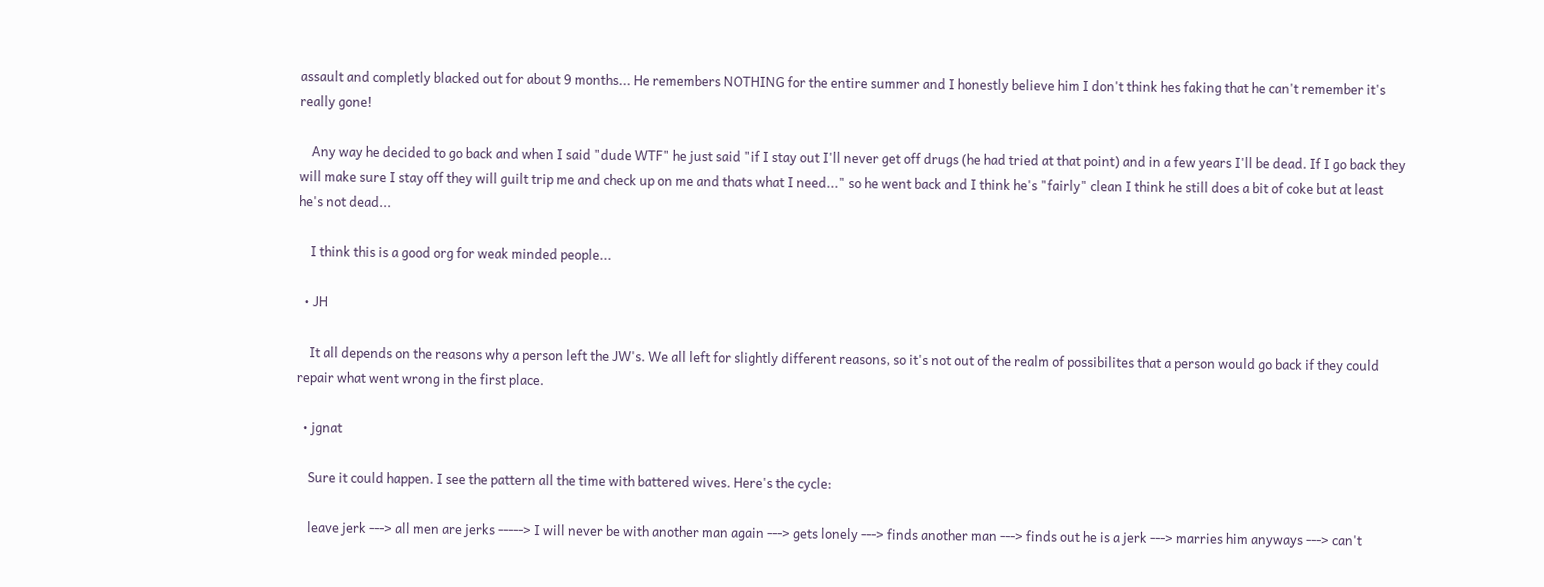assault and completly blacked out for about 9 months... He remembers NOTHING for the entire summer and I honestly believe him I don't think hes faking that he can't remember it's really gone!

    Any way he decided to go back and when I said "dude WTF" he just said "if I stay out I'll never get off drugs (he had tried at that point) and in a few years I'll be dead. If I go back they will make sure I stay off they will guilt trip me and check up on me and thats what I need..." so he went back and I think he's "fairly" clean I think he still does a bit of coke but at least he's not dead...

    I think this is a good org for weak minded people...

  • JH

    It all depends on the reasons why a person left the JW's. We all left for slightly different reasons, so it's not out of the realm of possibilites that a person would go back if they could repair what went wrong in the first place.

  • jgnat

    Sure it could happen. I see the pattern all the time with battered wives. Here's the cycle:

    leave jerk ---> all men are jerks -----> I will never be with another man again ---> gets lonely ---> finds another man ---> finds out he is a jerk ---> marries him anyways ---> can't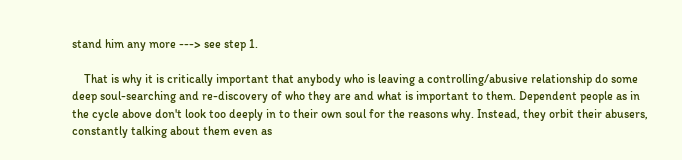stand him any more ---> see step 1.

    That is why it is critically important that anybody who is leaving a controlling/abusive relationship do some deep soul-searching and re-discovery of who they are and what is important to them. Dependent people as in the cycle above don't look too deeply in to their own soul for the reasons why. Instead, they orbit their abusers, constantly talking about them even as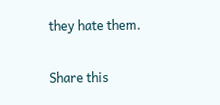they hate them.

Share this